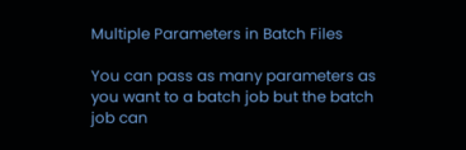Multiple Parameters in Batch Files

You can pass as many parameters as you want to a batch job but the batch job can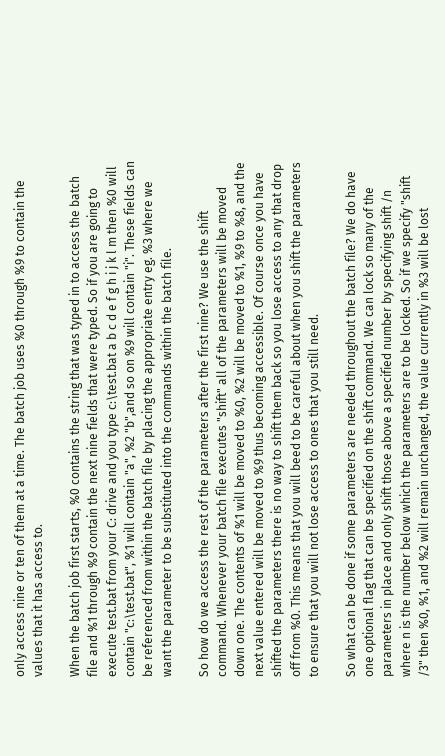only access nine or ten of them at a time. The batch job uses %0 through %9 to contain the values that it has access to.

When the batch job first starts, %0 contains the string that was typed in to access the batch file and %1 through %9 contain the next nine fields that were typed. So if you are going to execute test.bat from your C: drive and you type c:\test.bat a b c d e f g h i j k l m then %0 will contain "c:\test.bat", %1 will contain "a", %2 "b",and so on %9 will contain "i". These fields can be referenced from within the batch file by placing the appropriate entry eg. %3 where we want the parameter to be substituted into the commands within the batch file.

So how do we access the rest of the parameters after the first nine? We use the shift command. Whenever your batch file executes "shift" all of the parameters will be moved down one. The contents of %1 will be moved to %0, %2 will be moved to %1, %9 to %8, and the next value entered will be moved to %9 thus becoming accessible. Of course once you have shifted the parameters there is no way to shift them back so you lose access to any that drop off from %0. This means that you will beed to be careful about when you shift the parameters to ensure that you will not lose access to ones that you still need.

So what can be done if some parameters are needed throughout the batch file? We do have one optional flag that can be specified on the shift command. We can lock so many of the parameters in place and only shift those above a specified number by specifying shift /n where n is the number below which the parameters are to be locked. So if we specify "shift /3" then %0, %1, and %2 will remain unchanged, the value currently in %3 will be lost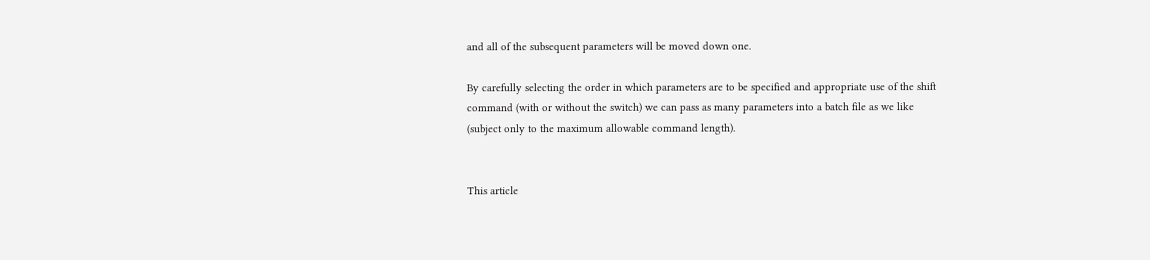and all of the subsequent parameters will be moved down one.

By carefully selecting the order in which parameters are to be specified and appropriate use of the shift command (with or without the switch) we can pass as many parameters into a batch file as we like (subject only to the maximum allowable command length).


This article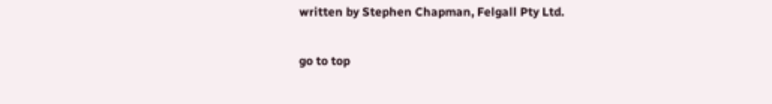written by Stephen Chapman, Felgall Pty Ltd.

go to top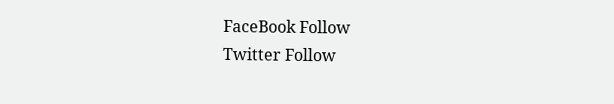FaceBook Follow
Twitter Follow